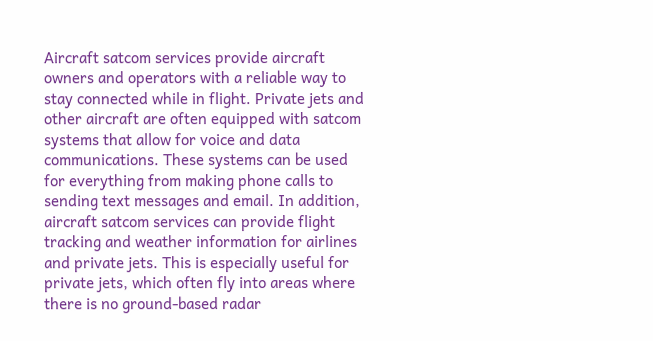Aircraft satcom services provide aircraft owners and operators with a reliable way to stay connected while in flight. Private jets and other aircraft are often equipped with satcom systems that allow for voice and data communications. These systems can be used for everything from making phone calls to sending text messages and email. In addition, aircraft satcom services can provide flight tracking and weather information for airlines and private jets. This is especially useful for private jets, which often fly into areas where there is no ground-based radar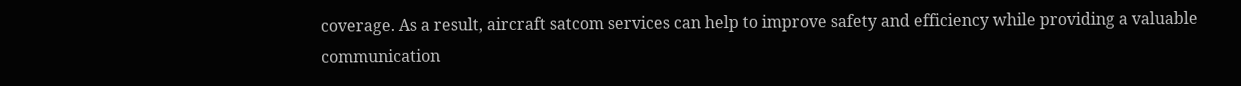coverage. As a result, aircraft satcom services can help to improve safety and efficiency while providing a valuable communication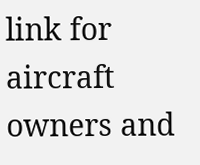link for aircraft owners and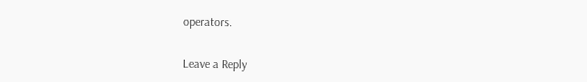operators.


Leave a Reply